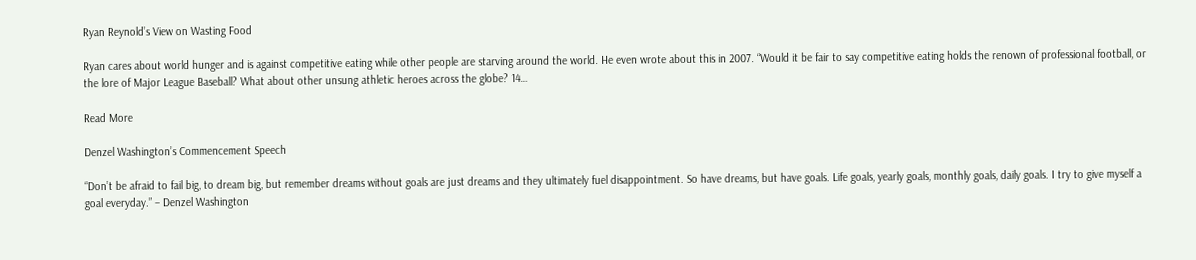Ryan Reynold’s View on Wasting Food

Ryan cares about world hunger and is against competitive eating while other people are starving around the world. He even wrote about this in 2007. “Would it be fair to say competitive eating holds the renown of professional football, or the lore of Major League Baseball? What about other unsung athletic heroes across the globe? 14…

Read More

Denzel Washington’s Commencement Speech

“Don’t be afraid to fail big, to dream big, but remember dreams without goals are just dreams and they ultimately fuel disappointment. So have dreams, but have goals. Life goals, yearly goals, monthly goals, daily goals. I try to give myself a goal everyday.” – Denzel Washington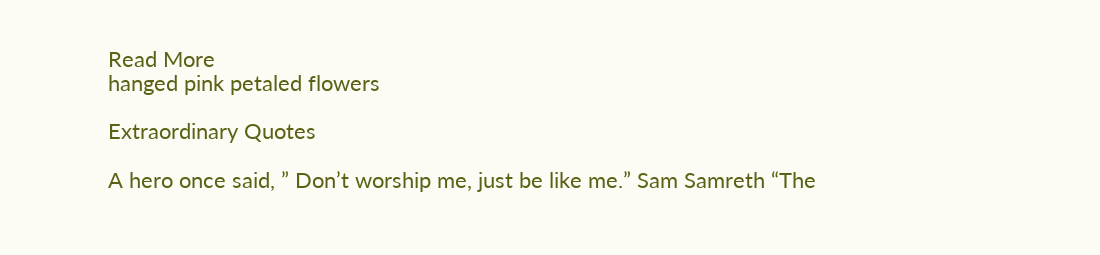Read More
hanged pink petaled flowers

Extraordinary Quotes

A hero once said, ” Don’t worship me, just be like me.” Sam Samreth “The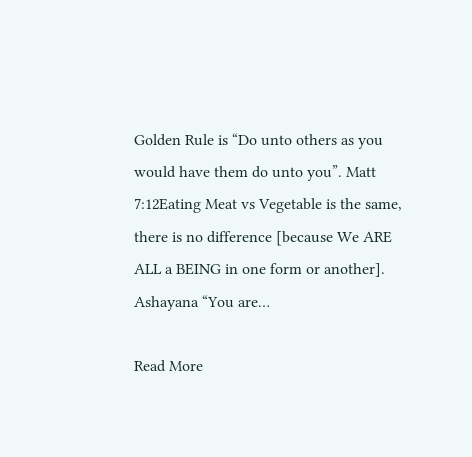Golden Rule is “Do unto others as you would have them do unto you”. Matt 7:12Eating Meat vs Vegetable is the same, there is no difference [because We ARE ALL a BEING in one form or another]. Ashayana “You are…

Read More